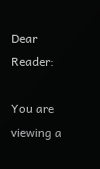Dear Reader:

You are viewing a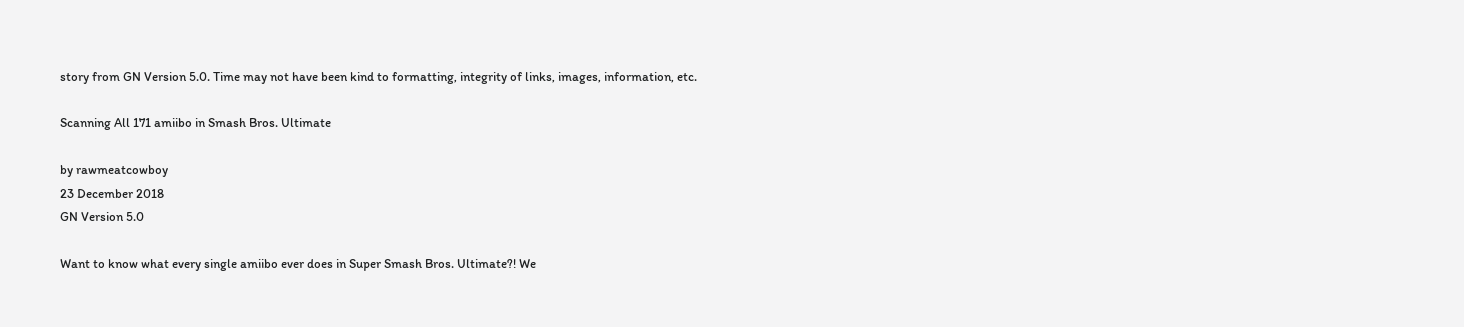story from GN Version 5.0. Time may not have been kind to formatting, integrity of links, images, information, etc.

Scanning All 171 amiibo in Smash Bros. Ultimate

by rawmeatcowboy
23 December 2018
GN Version 5.0

Want to know what every single amiibo ever does in Super Smash Bros. Ultimate?! We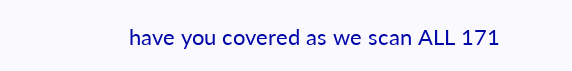have you covered as we scan ALL 171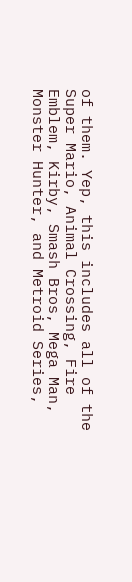of them. Yep, this includes all of the Super Mario, Animal Crossing, Fire Emblem, Kirby, Smash Bros, Mega Man, Monster Hunter, and Metroid Series,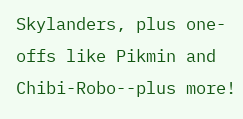Skylanders, plus one-offs like Pikmin and Chibi-Robo--plus more!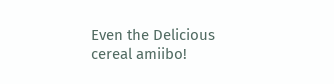Even the Delicious cereal amiibo!